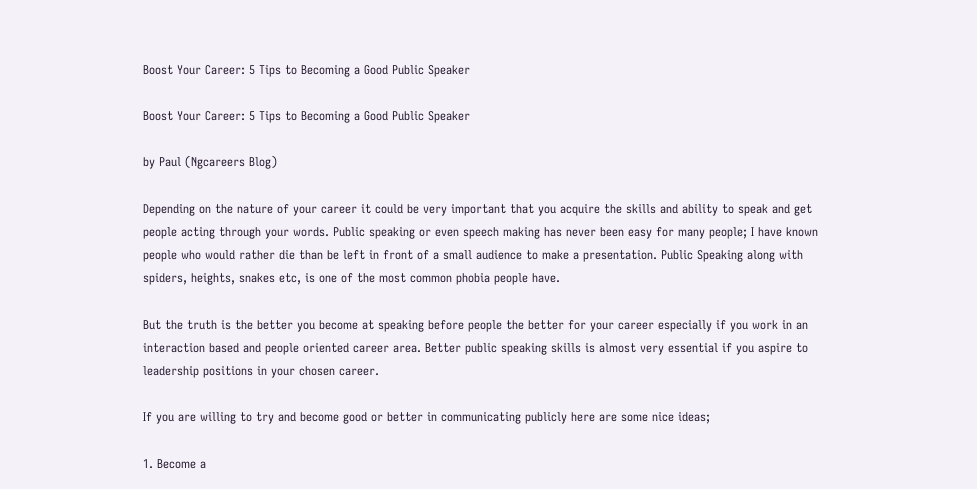Boost Your Career: 5 Tips to Becoming a Good Public Speaker

Boost Your Career: 5 Tips to Becoming a Good Public Speaker

by Paul (Ngcareers Blog)

Depending on the nature of your career it could be very important that you acquire the skills and ability to speak and get people acting through your words. Public speaking or even speech making has never been easy for many people; I have known people who would rather die than be left in front of a small audience to make a presentation. Public Speaking along with spiders, heights, snakes etc, is one of the most common phobia people have.

But the truth is the better you become at speaking before people the better for your career especially if you work in an interaction based and people oriented career area. Better public speaking skills is almost very essential if you aspire to leadership positions in your chosen career.

If you are willing to try and become good or better in communicating publicly here are some nice ideas;

1. Become a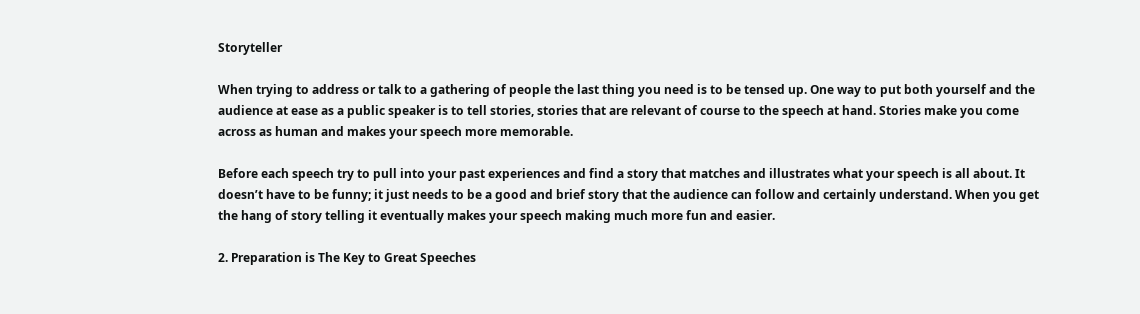Storyteller

When trying to address or talk to a gathering of people the last thing you need is to be tensed up. One way to put both yourself and the audience at ease as a public speaker is to tell stories, stories that are relevant of course to the speech at hand. Stories make you come across as human and makes your speech more memorable.

Before each speech try to pull into your past experiences and find a story that matches and illustrates what your speech is all about. It doesn’t have to be funny; it just needs to be a good and brief story that the audience can follow and certainly understand. When you get the hang of story telling it eventually makes your speech making much more fun and easier.

2. Preparation is The Key to Great Speeches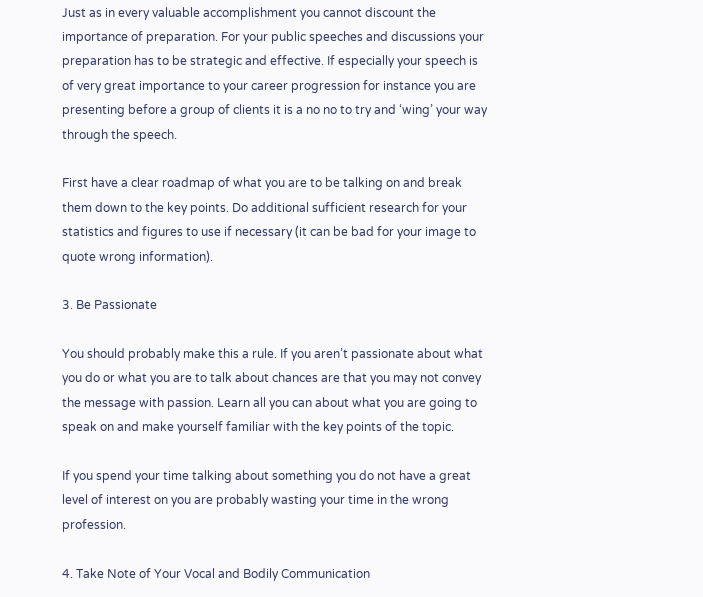Just as in every valuable accomplishment you cannot discount the importance of preparation. For your public speeches and discussions your preparation has to be strategic and effective. If especially your speech is of very great importance to your career progression for instance you are presenting before a group of clients it is a no no to try and ‘wing’ your way through the speech.

First have a clear roadmap of what you are to be talking on and break them down to the key points. Do additional sufficient research for your statistics and figures to use if necessary (it can be bad for your image to quote wrong information).

3. Be Passionate

You should probably make this a rule. If you aren’t passionate about what you do or what you are to talk about chances are that you may not convey the message with passion. Learn all you can about what you are going to speak on and make yourself familiar with the key points of the topic.

If you spend your time talking about something you do not have a great level of interest on you are probably wasting your time in the wrong profession.

4. Take Note of Your Vocal and Bodily Communication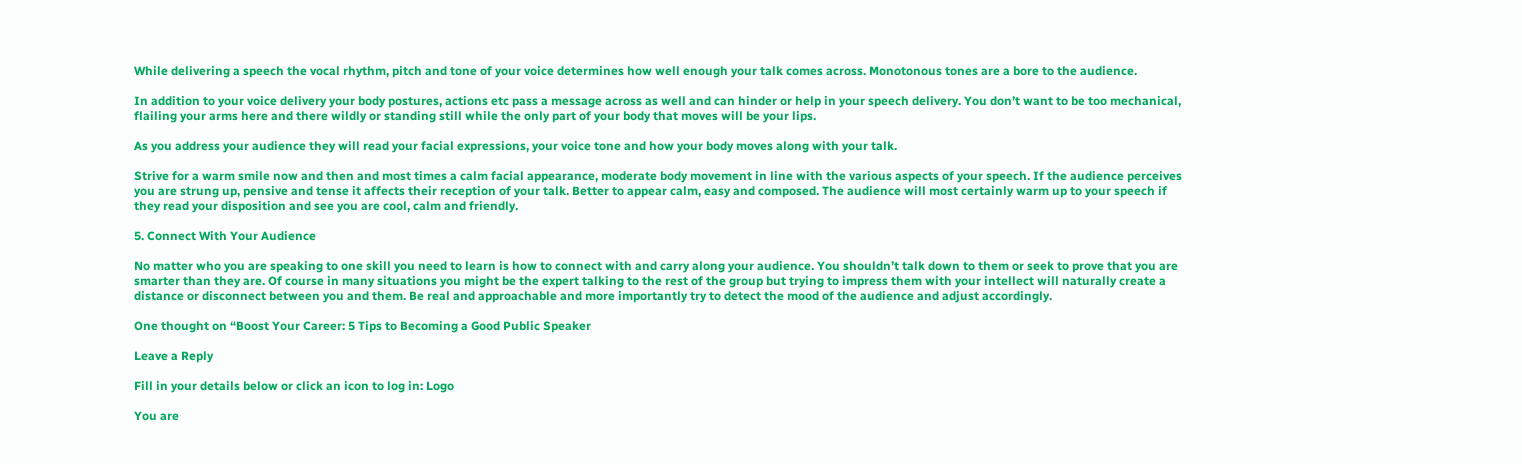While delivering a speech the vocal rhythm, pitch and tone of your voice determines how well enough your talk comes across. Monotonous tones are a bore to the audience.

In addition to your voice delivery your body postures, actions etc pass a message across as well and can hinder or help in your speech delivery. You don’t want to be too mechanical, flailing your arms here and there wildly or standing still while the only part of your body that moves will be your lips.

As you address your audience they will read your facial expressions, your voice tone and how your body moves along with your talk.

Strive for a warm smile now and then and most times a calm facial appearance, moderate body movement in line with the various aspects of your speech. If the audience perceives you are strung up, pensive and tense it affects their reception of your talk. Better to appear calm, easy and composed. The audience will most certainly warm up to your speech if they read your disposition and see you are cool, calm and friendly.

5. Connect With Your Audience

No matter who you are speaking to one skill you need to learn is how to connect with and carry along your audience. You shouldn’t talk down to them or seek to prove that you are smarter than they are. Of course in many situations you might be the expert talking to the rest of the group but trying to impress them with your intellect will naturally create a distance or disconnect between you and them. Be real and approachable and more importantly try to detect the mood of the audience and adjust accordingly.

One thought on “Boost Your Career: 5 Tips to Becoming a Good Public Speaker

Leave a Reply

Fill in your details below or click an icon to log in: Logo

You are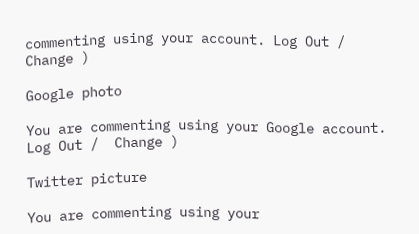commenting using your account. Log Out /  Change )

Google photo

You are commenting using your Google account. Log Out /  Change )

Twitter picture

You are commenting using your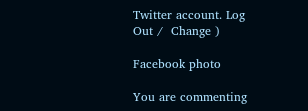Twitter account. Log Out /  Change )

Facebook photo

You are commenting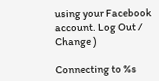using your Facebook account. Log Out /  Change )

Connecting to %s